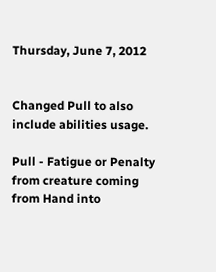Thursday, June 7, 2012


Changed Pull to also include abilities usage.

Pull - Fatigue or Penalty from creature coming from Hand into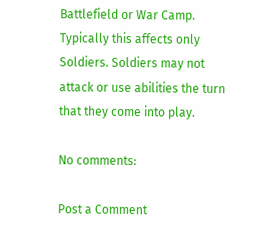Battlefield or War Camp. Typically this affects only Soldiers. Soldiers may not attack or use abilities the turn that they come into play.

No comments:

Post a Comment